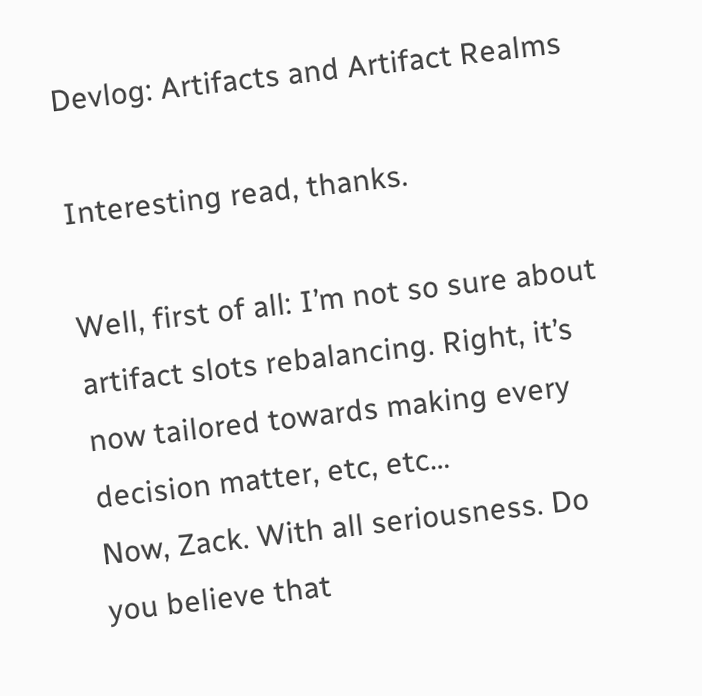Devlog: Artifacts and Artifact Realms

Interesting read, thanks.

Well, first of all: I’m not so sure about artifact slots rebalancing. Right, it’s now tailored towards making every decision matter, etc, etc…
Now, Zack. With all seriousness. Do you believe that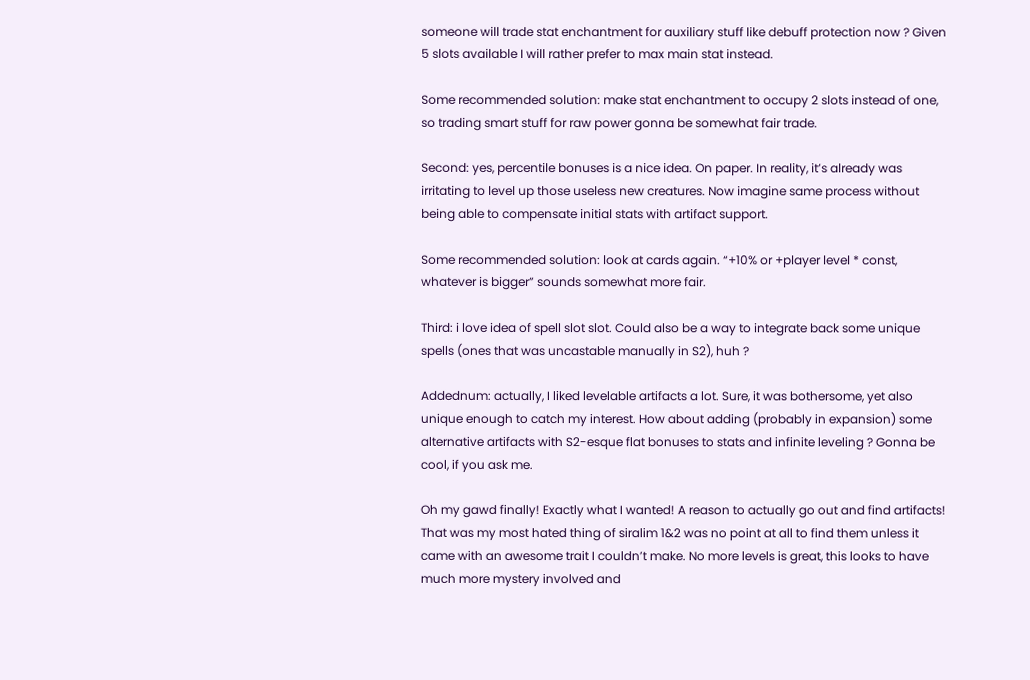someone will trade stat enchantment for auxiliary stuff like debuff protection now ? Given 5 slots available I will rather prefer to max main stat instead.

Some recommended solution: make stat enchantment to occupy 2 slots instead of one, so trading smart stuff for raw power gonna be somewhat fair trade.

Second: yes, percentile bonuses is a nice idea. On paper. In reality, it’s already was irritating to level up those useless new creatures. Now imagine same process without being able to compensate initial stats with artifact support.

Some recommended solution: look at cards again. “+10% or +player level * const, whatever is bigger” sounds somewhat more fair.

Third: i love idea of spell slot slot. Could also be a way to integrate back some unique spells (ones that was uncastable manually in S2), huh ?

Addednum: actually, I liked levelable artifacts a lot. Sure, it was bothersome, yet also unique enough to catch my interest. How about adding (probably in expansion) some alternative artifacts with S2-esque flat bonuses to stats and infinite leveling ? Gonna be cool, if you ask me.

Oh my gawd finally! Exactly what I wanted! A reason to actually go out and find artifacts! That was my most hated thing of siralim 1&2 was no point at all to find them unless it came with an awesome trait I couldn’t make. No more levels is great, this looks to have much more mystery involved and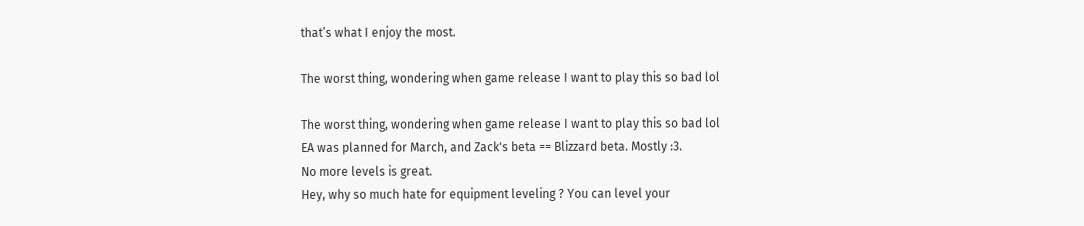that’s what I enjoy the most.

The worst thing, wondering when game release I want to play this so bad lol

The worst thing, wondering when game release I want to play this so bad lol
EA was planned for March, and Zack's beta == Blizzard beta. Mostly :3.
No more levels is great.
Hey, why so much hate for equipment leveling ? You can level your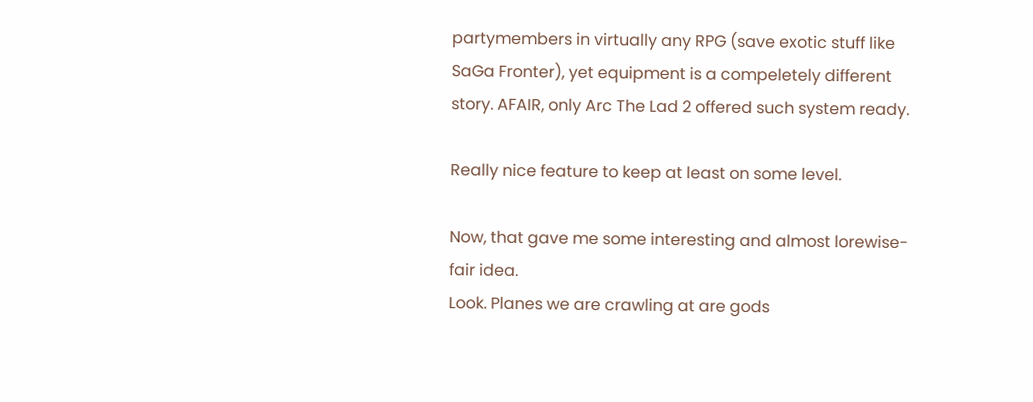partymembers in virtually any RPG (save exotic stuff like SaGa Fronter), yet equipment is a compeletely different story. AFAIR, only Arc The Lad 2 offered such system ready.

Really nice feature to keep at least on some level.

Now, that gave me some interesting and almost lorewise-fair idea.
Look. Planes we are crawling at are gods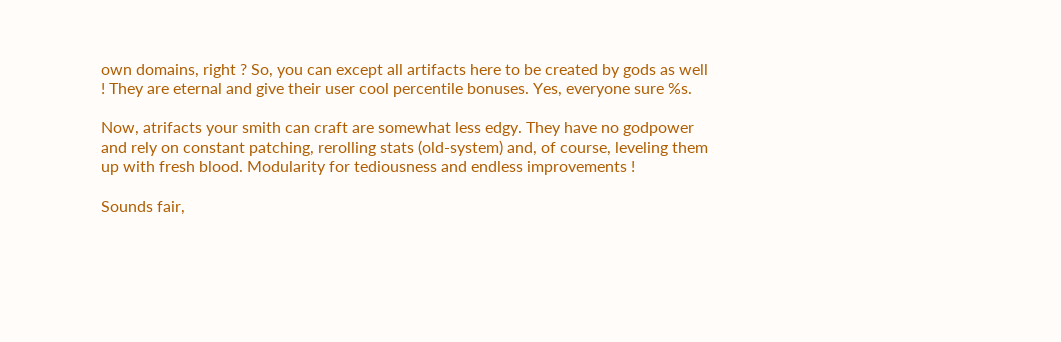own domains, right ? So, you can except all artifacts here to be created by gods as well ! They are eternal and give their user cool percentile bonuses. Yes, everyone sure %s.

Now, atrifacts your smith can craft are somewhat less edgy. They have no godpower and rely on constant patching, rerolling stats (old-system) and, of course, leveling them up with fresh blood. Modularity for tediousness and endless improvements !

Sounds fair,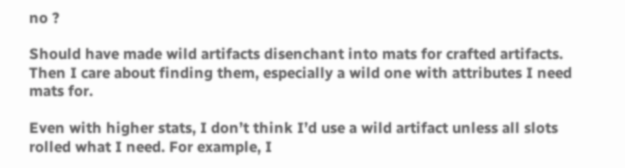no ?

Should have made wild artifacts disenchant into mats for crafted artifacts. Then I care about finding them, especially a wild one with attributes I need mats for.

Even with higher stats, I don’t think I’d use a wild artifact unless all slots rolled what I need. For example, I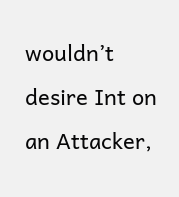wouldn’t desire Int on an Attacker,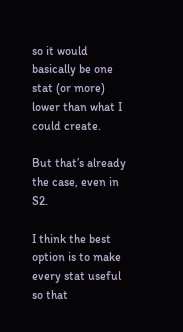so it would basically be one stat (or more) lower than what I could create.

But that’s already the case, even in S2.

I think the best option is to make every stat useful so that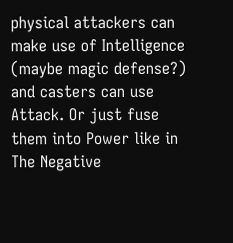physical attackers can make use of Intelligence (maybe magic defense?) and casters can use Attack. Or just fuse them into Power like in The Negative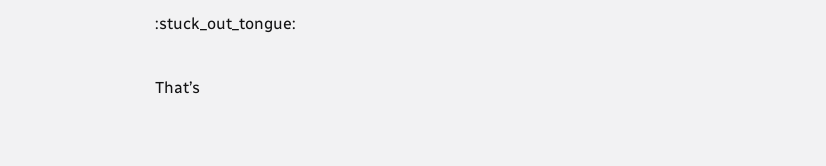:stuck_out_tongue:

That’s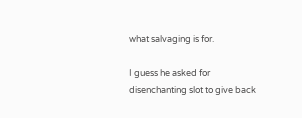what salvaging is for.

I guess he asked for disenchanting slot to give back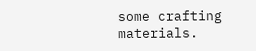some crafting materials.